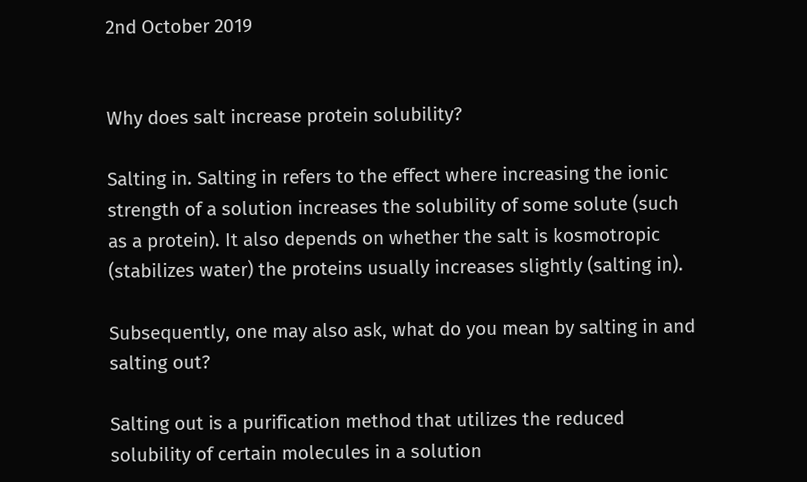2nd October 2019


Why does salt increase protein solubility?

Salting in. Salting in refers to the effect where increasing the ionic strength of a solution increases the solubility of some solute (such as a protein). It also depends on whether the salt is kosmotropic (stabilizes water) the proteins usually increases slightly (salting in).

Subsequently, one may also ask, what do you mean by salting in and salting out?

Salting out is a purification method that utilizes the reduced solubility of certain molecules in a solution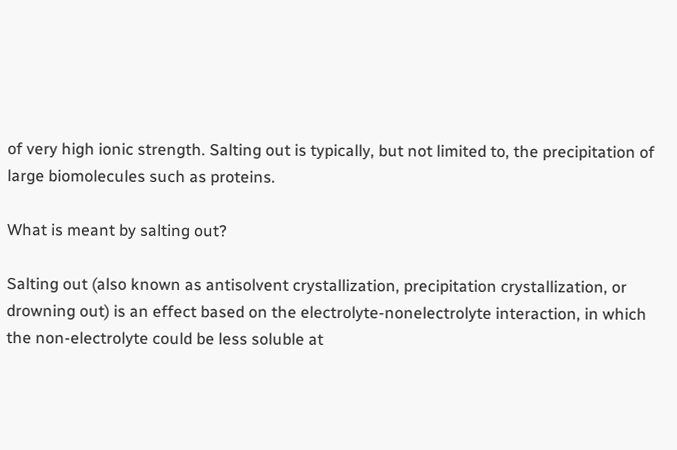of very high ionic strength. Salting out is typically, but not limited to, the precipitation of large biomolecules such as proteins.

What is meant by salting out?

Salting out (also known as antisolvent crystallization, precipitation crystallization, or drowning out) is an effect based on the electrolyte-nonelectrolyte interaction, in which the non-electrolyte could be less soluble at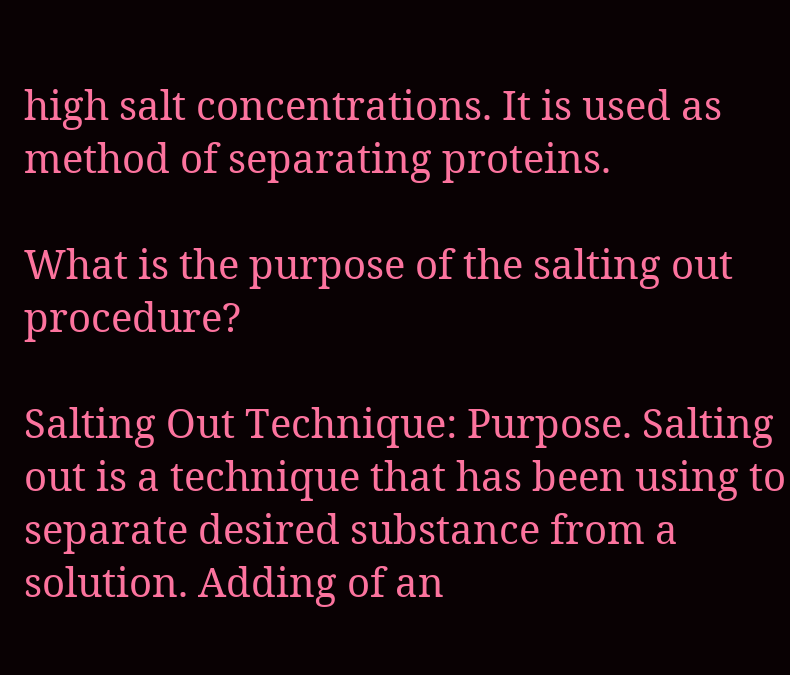high salt concentrations. It is used as method of separating proteins.

What is the purpose of the salting out procedure?

Salting Out Technique: Purpose. Salting out is a technique that has been using to separate desired substance from a solution. Adding of an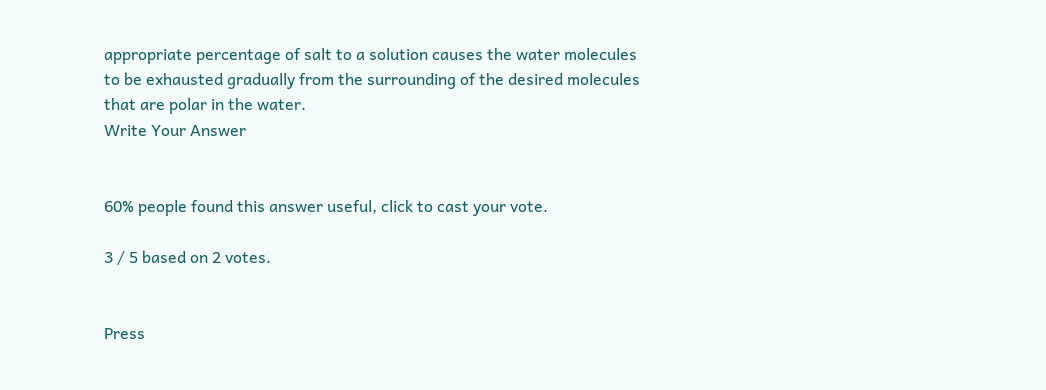appropriate percentage of salt to a solution causes the water molecules to be exhausted gradually from the surrounding of the desired molecules that are polar in the water.
Write Your Answer


60% people found this answer useful, click to cast your vote.

3 / 5 based on 2 votes.


Press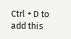Ctrl + D to add this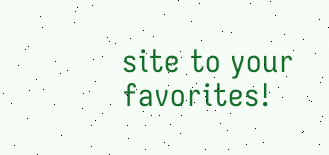site to your favorites!